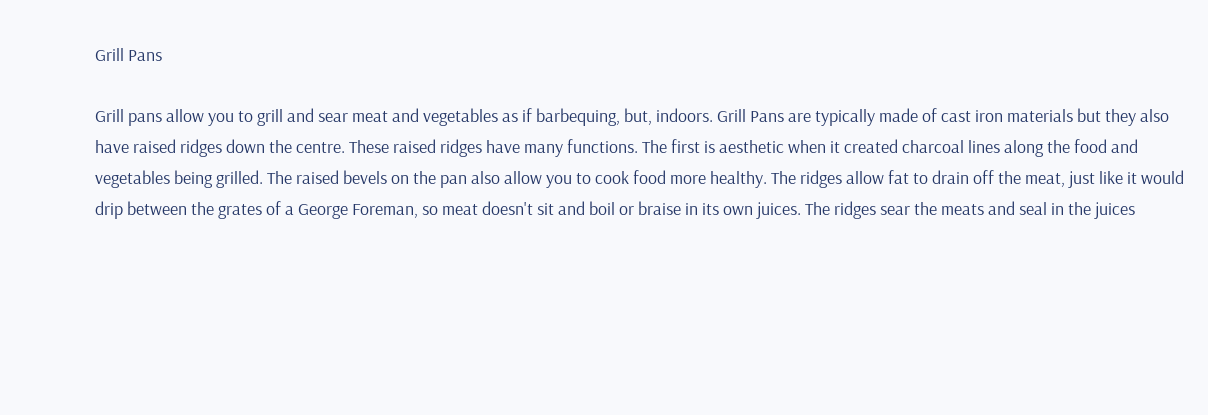Grill Pans

Grill pans allow you to grill and sear meat and vegetables as if barbequing, but, indoors. Grill Pans are typically made of cast iron materials but they also have raised ridges down the centre. These raised ridges have many functions. The first is aesthetic when it created charcoal lines along the food and vegetables being grilled. The raised bevels on the pan also allow you to cook food more healthy. The ridges allow fat to drain off the meat, just like it would drip between the grates of a George Foreman, so meat doesn't sit and boil or braise in its own juices. The ridges sear the meats and seal in the juices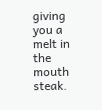giving you a melt in the mouth steak.